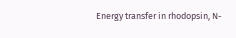Energy transfer in rhodopsin, N-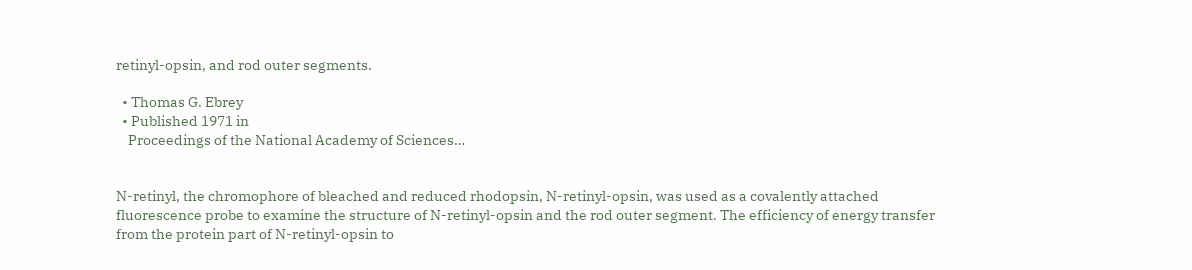retinyl-opsin, and rod outer segments.

  • Thomas G. Ebrey
  • Published 1971 in
    Proceedings of the National Academy of Sciences…


N-retinyl, the chromophore of bleached and reduced rhodopsin, N-retinyl-opsin, was used as a covalently attached fluorescence probe to examine the structure of N-retinyl-opsin and the rod outer segment. The efficiency of energy transfer from the protein part of N-retinyl-opsin to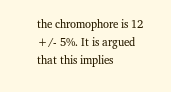the chromophore is 12 +/- 5%. It is argued that this implies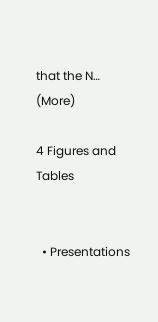that the N… (More)

4 Figures and Tables


  • Presentations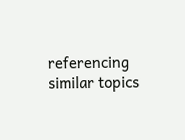referencing similar topics